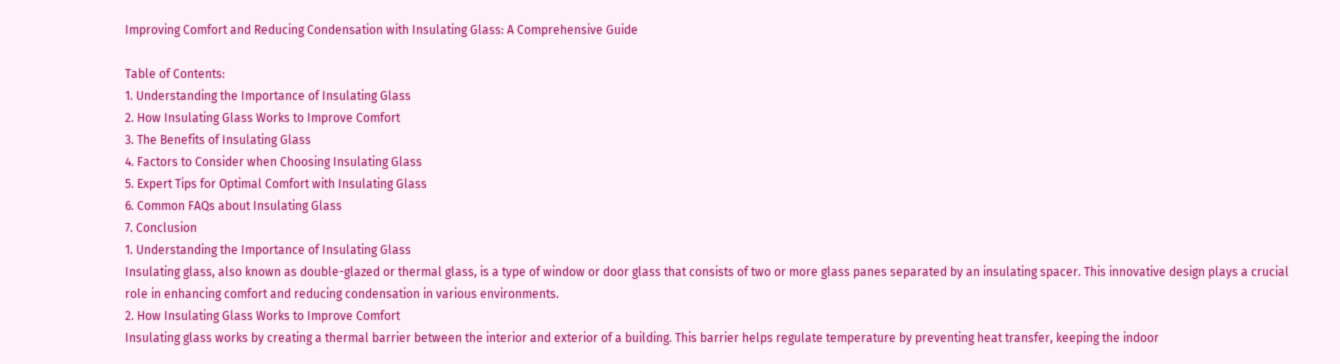Improving Comfort and Reducing Condensation with Insulating Glass: A Comprehensive Guide

Table of Contents:
1. Understanding the Importance of Insulating Glass
2. How Insulating Glass Works to Improve Comfort
3. The Benefits of Insulating Glass
4. Factors to Consider when Choosing Insulating Glass
5. Expert Tips for Optimal Comfort with Insulating Glass
6. Common FAQs about Insulating Glass
7. Conclusion
1. Understanding the Importance of Insulating Glass
Insulating glass, also known as double-glazed or thermal glass, is a type of window or door glass that consists of two or more glass panes separated by an insulating spacer. This innovative design plays a crucial role in enhancing comfort and reducing condensation in various environments.
2. How Insulating Glass Works to Improve Comfort
Insulating glass works by creating a thermal barrier between the interior and exterior of a building. This barrier helps regulate temperature by preventing heat transfer, keeping the indoor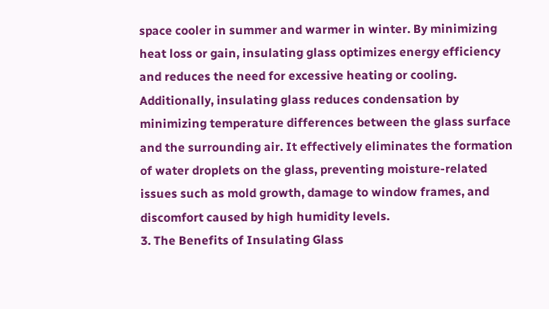space cooler in summer and warmer in winter. By minimizing heat loss or gain, insulating glass optimizes energy efficiency and reduces the need for excessive heating or cooling.
Additionally, insulating glass reduces condensation by minimizing temperature differences between the glass surface and the surrounding air. It effectively eliminates the formation of water droplets on the glass, preventing moisture-related issues such as mold growth, damage to window frames, and discomfort caused by high humidity levels.
3. The Benefits of Insulating Glass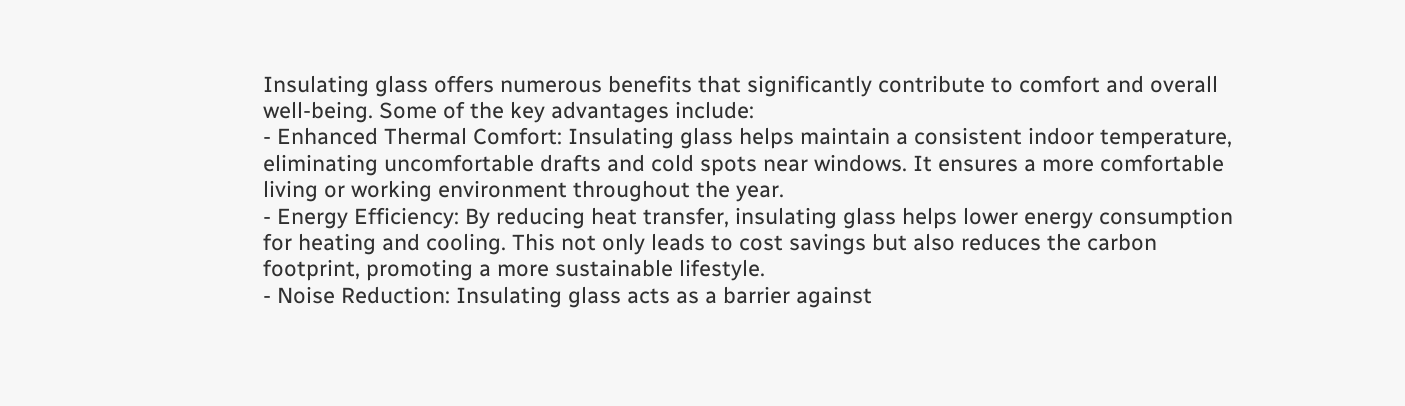Insulating glass offers numerous benefits that significantly contribute to comfort and overall well-being. Some of the key advantages include:
- Enhanced Thermal Comfort: Insulating glass helps maintain a consistent indoor temperature, eliminating uncomfortable drafts and cold spots near windows. It ensures a more comfortable living or working environment throughout the year.
- Energy Efficiency: By reducing heat transfer, insulating glass helps lower energy consumption for heating and cooling. This not only leads to cost savings but also reduces the carbon footprint, promoting a more sustainable lifestyle.
- Noise Reduction: Insulating glass acts as a barrier against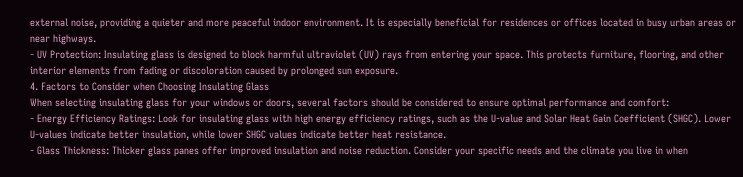external noise, providing a quieter and more peaceful indoor environment. It is especially beneficial for residences or offices located in busy urban areas or near highways.
- UV Protection: Insulating glass is designed to block harmful ultraviolet (UV) rays from entering your space. This protects furniture, flooring, and other interior elements from fading or discoloration caused by prolonged sun exposure.
4. Factors to Consider when Choosing Insulating Glass
When selecting insulating glass for your windows or doors, several factors should be considered to ensure optimal performance and comfort:
- Energy Efficiency Ratings: Look for insulating glass with high energy efficiency ratings, such as the U-value and Solar Heat Gain Coefficient (SHGC). Lower U-values indicate better insulation, while lower SHGC values indicate better heat resistance.
- Glass Thickness: Thicker glass panes offer improved insulation and noise reduction. Consider your specific needs and the climate you live in when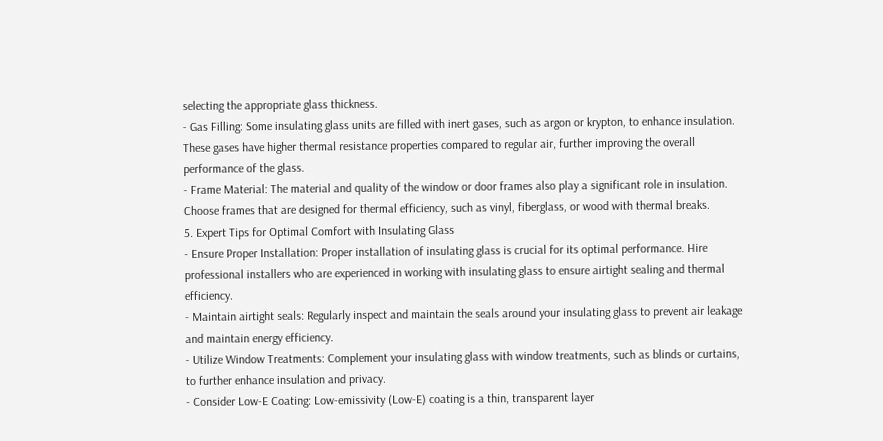selecting the appropriate glass thickness.
- Gas Filling: Some insulating glass units are filled with inert gases, such as argon or krypton, to enhance insulation. These gases have higher thermal resistance properties compared to regular air, further improving the overall performance of the glass.
- Frame Material: The material and quality of the window or door frames also play a significant role in insulation. Choose frames that are designed for thermal efficiency, such as vinyl, fiberglass, or wood with thermal breaks.
5. Expert Tips for Optimal Comfort with Insulating Glass
- Ensure Proper Installation: Proper installation of insulating glass is crucial for its optimal performance. Hire professional installers who are experienced in working with insulating glass to ensure airtight sealing and thermal efficiency.
- Maintain airtight seals: Regularly inspect and maintain the seals around your insulating glass to prevent air leakage and maintain energy efficiency.
- Utilize Window Treatments: Complement your insulating glass with window treatments, such as blinds or curtains, to further enhance insulation and privacy.
- Consider Low-E Coating: Low-emissivity (Low-E) coating is a thin, transparent layer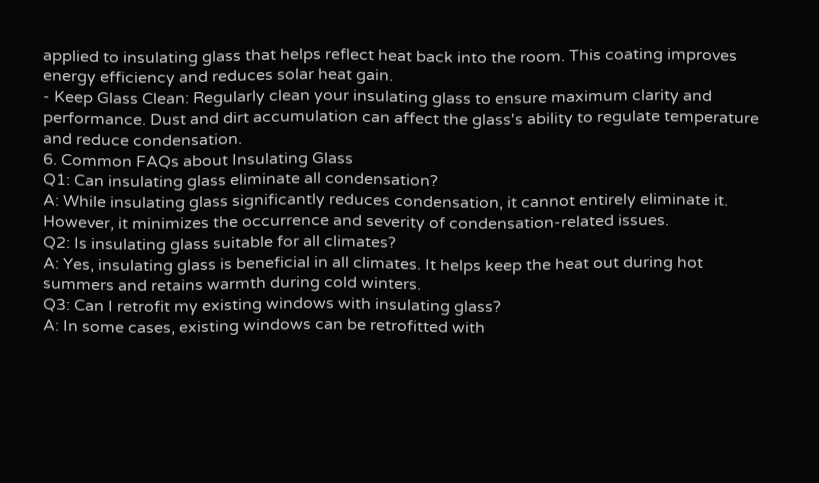applied to insulating glass that helps reflect heat back into the room. This coating improves energy efficiency and reduces solar heat gain.
- Keep Glass Clean: Regularly clean your insulating glass to ensure maximum clarity and performance. Dust and dirt accumulation can affect the glass's ability to regulate temperature and reduce condensation.
6. Common FAQs about Insulating Glass
Q1: Can insulating glass eliminate all condensation?
A: While insulating glass significantly reduces condensation, it cannot entirely eliminate it. However, it minimizes the occurrence and severity of condensation-related issues.
Q2: Is insulating glass suitable for all climates?
A: Yes, insulating glass is beneficial in all climates. It helps keep the heat out during hot summers and retains warmth during cold winters.
Q3: Can I retrofit my existing windows with insulating glass?
A: In some cases, existing windows can be retrofitted with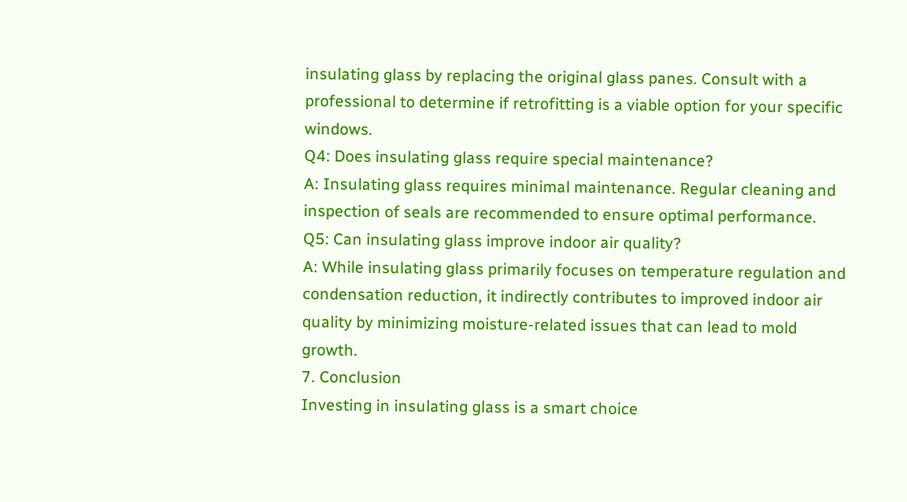insulating glass by replacing the original glass panes. Consult with a professional to determine if retrofitting is a viable option for your specific windows.
Q4: Does insulating glass require special maintenance?
A: Insulating glass requires minimal maintenance. Regular cleaning and inspection of seals are recommended to ensure optimal performance.
Q5: Can insulating glass improve indoor air quality?
A: While insulating glass primarily focuses on temperature regulation and condensation reduction, it indirectly contributes to improved indoor air quality by minimizing moisture-related issues that can lead to mold growth.
7. Conclusion
Investing in insulating glass is a smart choice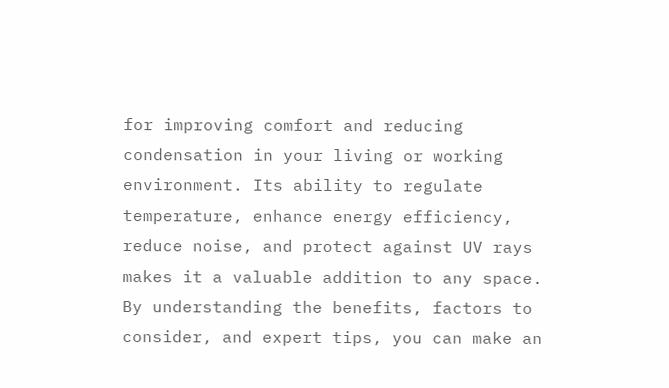for improving comfort and reducing condensation in your living or working environment. Its ability to regulate temperature, enhance energy efficiency, reduce noise, and protect against UV rays makes it a valuable addition to any space. By understanding the benefits, factors to consider, and expert tips, you can make an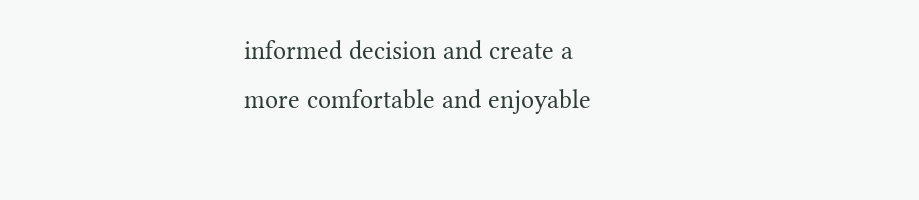informed decision and create a more comfortable and enjoyable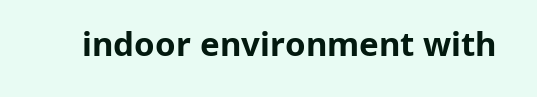indoor environment with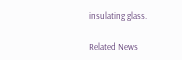insulating glass.

Related News